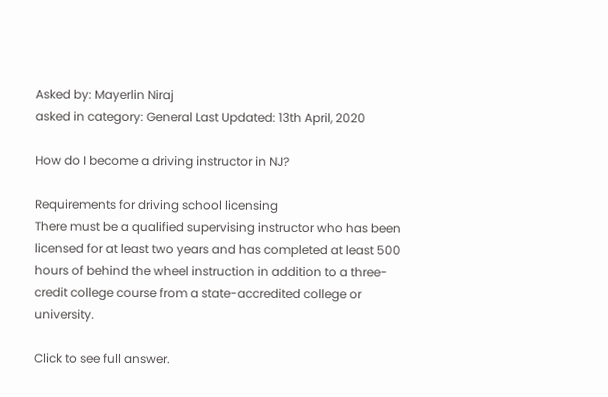Asked by: Mayerlin Niraj
asked in category: General Last Updated: 13th April, 2020

How do I become a driving instructor in NJ?

Requirements for driving school licensing
There must be a qualified supervising instructor who has been licensed for at least two years and has completed at least 500 hours of behind the wheel instruction in addition to a three-credit college course from a state-accredited college or university.

Click to see full answer.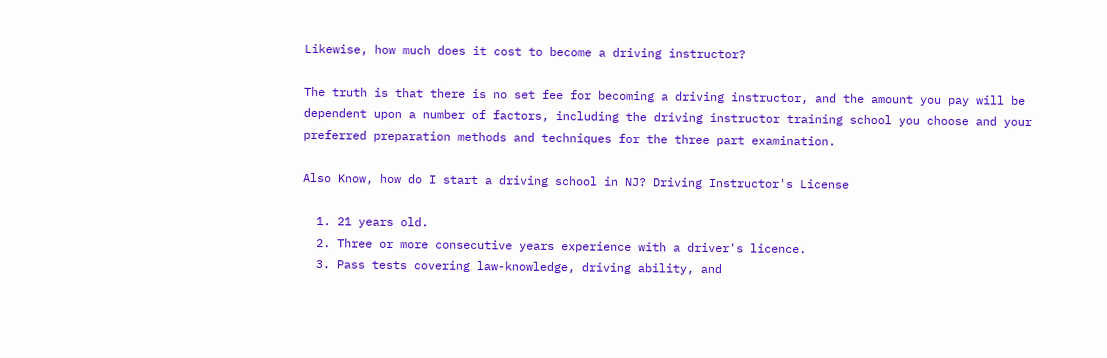Likewise, how much does it cost to become a driving instructor?

The truth is that there is no set fee for becoming a driving instructor, and the amount you pay will be dependent upon a number of factors, including the driving instructor training school you choose and your preferred preparation methods and techniques for the three part examination.

Also Know, how do I start a driving school in NJ? Driving Instructor's License

  1. 21 years old.
  2. Three or more consecutive years experience with a driver's licence.
  3. Pass tests covering law-knowledge, driving ability, and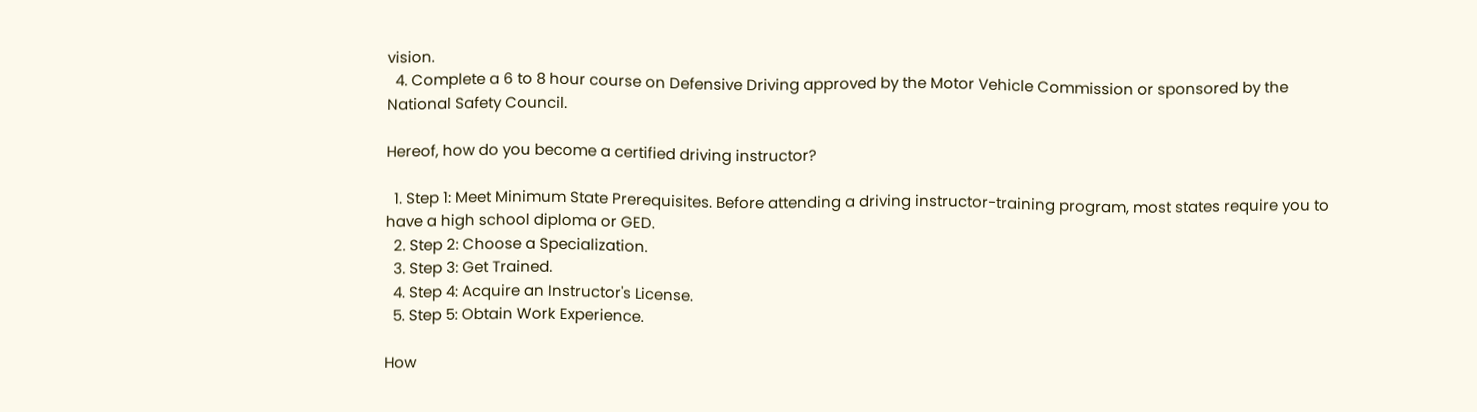vision.
  4. Complete a 6 to 8 hour course on Defensive Driving approved by the Motor Vehicle Commission or sponsored by the National Safety Council.

Hereof, how do you become a certified driving instructor?

  1. Step 1: Meet Minimum State Prerequisites. Before attending a driving instructor-training program, most states require you to have a high school diploma or GED.
  2. Step 2: Choose a Specialization.
  3. Step 3: Get Trained.
  4. Step 4: Acquire an Instructor's License.
  5. Step 5: Obtain Work Experience.

How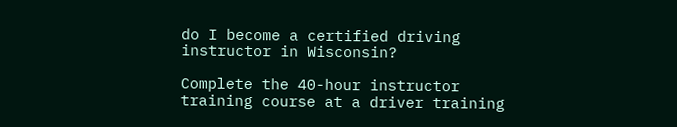do I become a certified driving instructor in Wisconsin?

Complete the 40-hour instructor training course at a driver training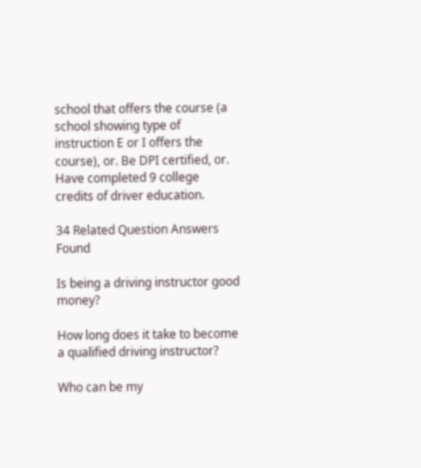school that offers the course (a school showing type of instruction E or I offers the course), or. Be DPI certified, or. Have completed 9 college credits of driver education.

34 Related Question Answers Found

Is being a driving instructor good money?

How long does it take to become a qualified driving instructor?

Who can be my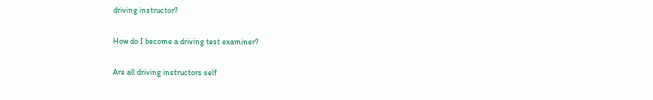driving instructor?

How do I become a driving test examiner?

Are all driving instructors self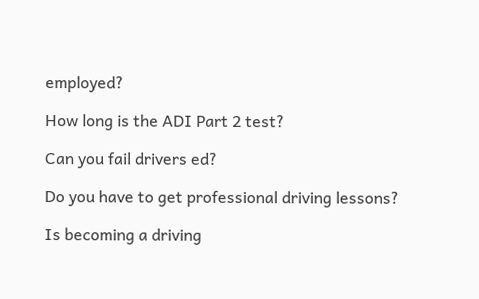employed?

How long is the ADI Part 2 test?

Can you fail drivers ed?

Do you have to get professional driving lessons?

Is becoming a driving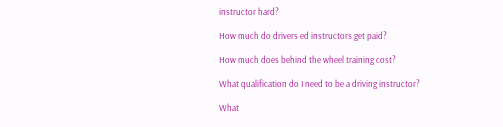instructor hard?

How much do drivers ed instructors get paid?

How much does behind the wheel training cost?

What qualification do I need to be a driving instructor?

What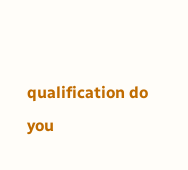qualification do you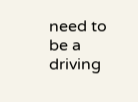need to be a driving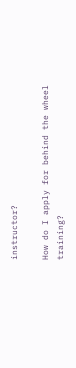instructor?

How do I apply for behind the wheel training?